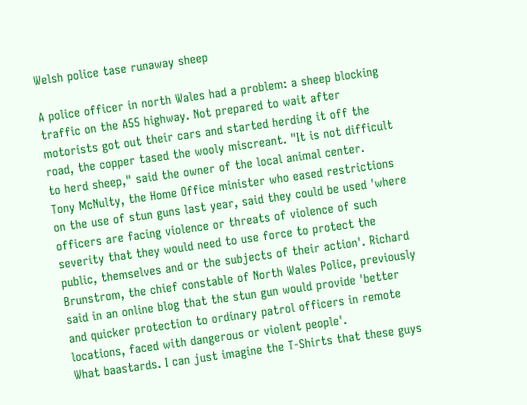Welsh police tase runaway sheep

A police officer in north Wales had a problem: a sheep blocking traffic on the A55 highway. Not prepared to wait after motorists got out their cars and started herding it off the road, the copper tased the wooly miscreant. "It is not difficult to herd sheep," said the owner of the local animal center.
Tony McNulty, the Home Office minister who eased restrictions on the use of stun guns last year, said they could be used 'where officers are facing violence or threats of violence of such severity that they would need to use force to protect the public, themselves and or the subjects of their action'. Richard Brunstrom, the chief constable of North Wales Police, previously said in an online blog that the stun gun would provide 'better and quicker protection to ordinary patrol officers in remote locations, faced with dangerous or violent people'.
What baastards. I can just imagine the T-Shirts that these guys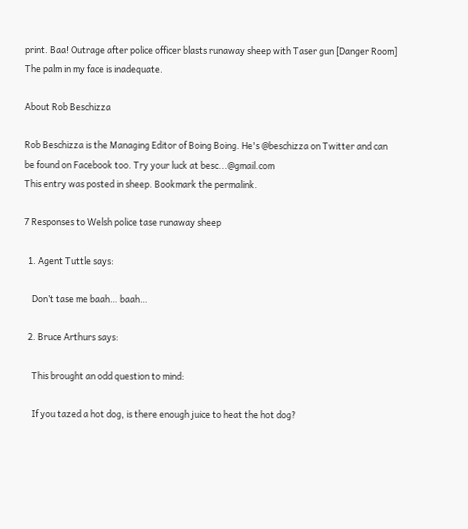print. Baa! Outrage after police officer blasts runaway sheep with Taser gun [Danger Room] The palm in my face is inadequate.

About Rob Beschizza

Rob Beschizza is the Managing Editor of Boing Boing. He's @beschizza on Twitter and can be found on Facebook too. Try your luck at besc...@gmail.com
This entry was posted in sheep. Bookmark the permalink.

7 Responses to Welsh police tase runaway sheep

  1. Agent Tuttle says:

    Don’t tase me baah… baah…

  2. Bruce Arthurs says:

    This brought an odd question to mind:

    If you tazed a hot dog, is there enough juice to heat the hot dog?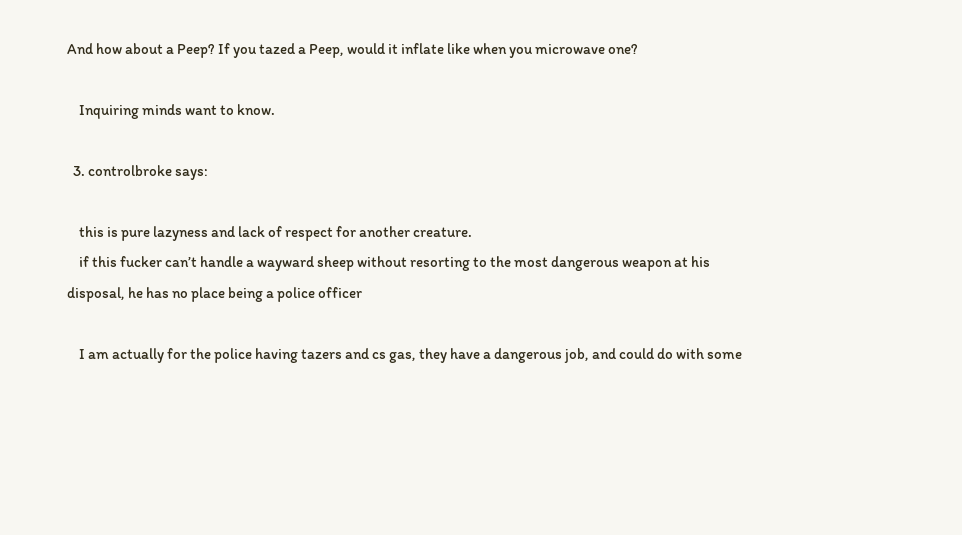And how about a Peep? If you tazed a Peep, would it inflate like when you microwave one?

    Inquiring minds want to know.

  3. controlbroke says:

    this is pure lazyness and lack of respect for another creature.
    if this fucker can’t handle a wayward sheep without resorting to the most dangerous weapon at his disposal, he has no place being a police officer

    I am actually for the police having tazers and cs gas, they have a dangerous job, and could do with some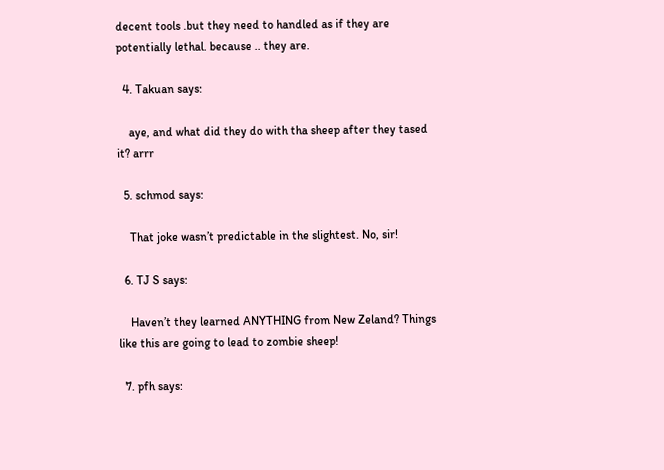decent tools .but they need to handled as if they are potentially lethal. because .. they are.

  4. Takuan says:

    aye, and what did they do with tha sheep after they tased it? arrr

  5. schmod says:

    That joke wasn’t predictable in the slightest. No, sir!

  6. TJ S says:

    Haven’t they learned ANYTHING from New Zeland? Things like this are going to lead to zombie sheep!

  7. pfh says: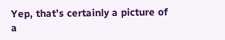Yep, that’s certainly a picture of a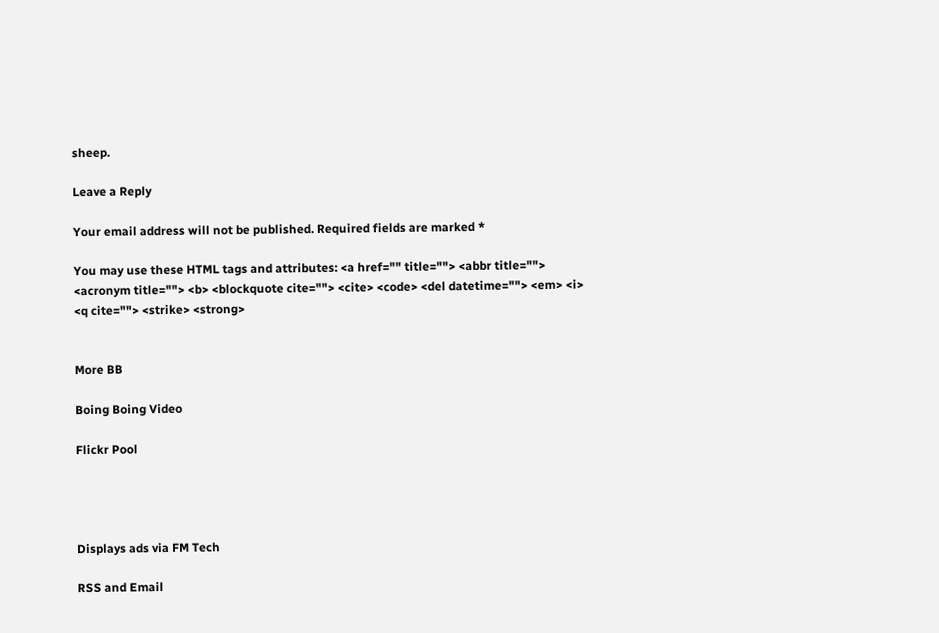sheep.

Leave a Reply

Your email address will not be published. Required fields are marked *

You may use these HTML tags and attributes: <a href="" title=""> <abbr title=""> <acronym title=""> <b> <blockquote cite=""> <cite> <code> <del datetime=""> <em> <i> <q cite=""> <strike> <strong>


More BB

Boing Boing Video

Flickr Pool




Displays ads via FM Tech

RSS and Email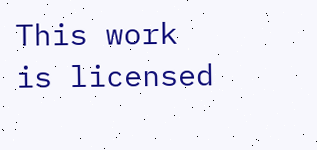This work is licensed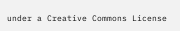under a Creative Commons License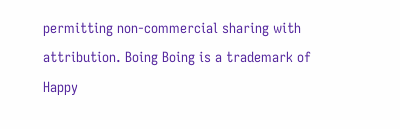permitting non-commercial sharing with attribution. Boing Boing is a trademark of Happy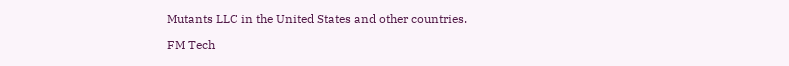Mutants LLC in the United States and other countries.

FM Tech